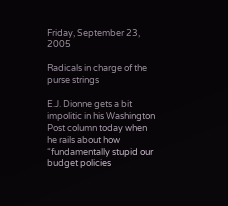Friday, September 23, 2005

Radicals in charge of the purse strings

E.J. Dionne gets a bit impolitic in his Washington Post column today when he rails about how “fundamentally stupid our budget policies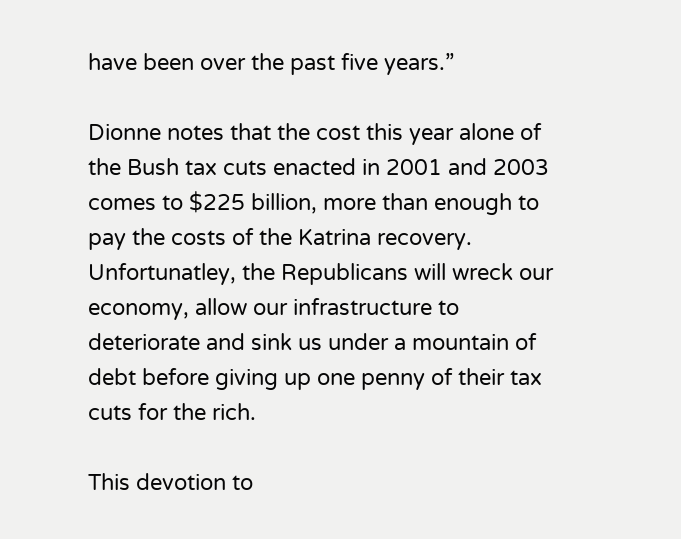have been over the past five years.”

Dionne notes that the cost this year alone of the Bush tax cuts enacted in 2001 and 2003 comes to $225 billion, more than enough to pay the costs of the Katrina recovery. Unfortunatley, the Republicans will wreck our economy, allow our infrastructure to deteriorate and sink us under a mountain of debt before giving up one penny of their tax cuts for the rich.

This devotion to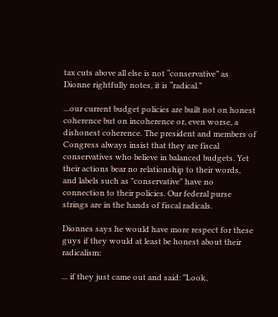tax cuts above all else is not “conservative” as Dionne rightfully notes, it is “radical.”

...our current budget policies are built not on honest coherence but on incoherence or, even worse, a dishonest coherence. The president and members of Congress always insist that they are fiscal conservatives who believe in balanced budgets. Yet their actions bear no relationship to their words, and labels such as "conservative" have no connection to their policies. Our federal purse strings are in the hands of fiscal radicals.

Dionnes says he would have more respect for these guys if they would at least be honest about their radicalism:

... if they just came out and said: "Look,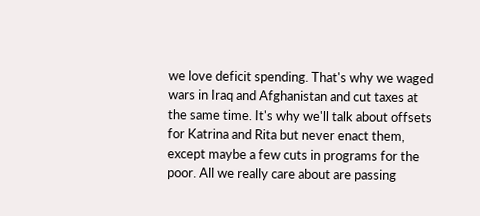we love deficit spending. That's why we waged wars in Iraq and Afghanistan and cut taxes at the same time. It's why we'll talk about offsets for Katrina and Rita but never enact them, except maybe a few cuts in programs for the poor. All we really care about are passing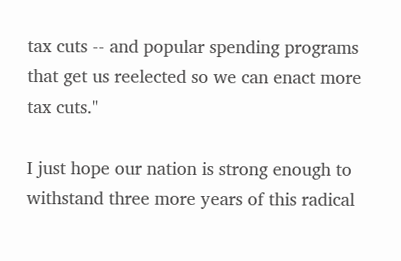tax cuts -- and popular spending programs that get us reelected so we can enact more tax cuts."

I just hope our nation is strong enough to withstand three more years of this radical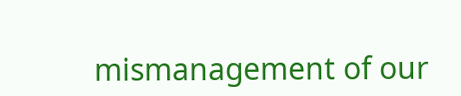mismanagement of our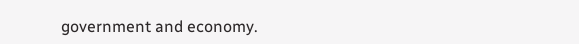government and economy.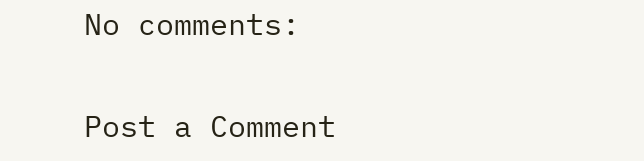No comments:

Post a Comment